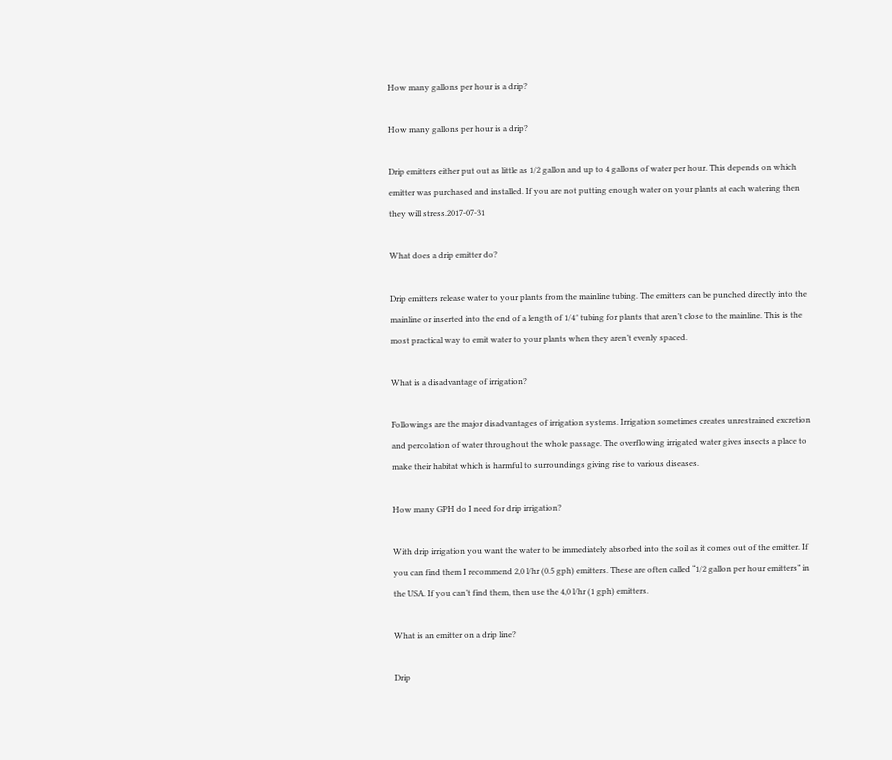How many gallons per hour is a drip?

How many gallons per hour is a drip?

Drip emitters either put out as little as 1/2 gallon and up to 4 gallons of water per hour. This depends on which emitter was purchased and installed. If you are not putting enough water on your plants at each watering then they will stress.2017-07-31

What does a drip emitter do?

Drip emitters release water to your plants from the mainline tubing. The emitters can be punched directly into the mainline or inserted into the end of a length of 1/4″ tubing for plants that aren’t close to the mainline. This is the most practical way to emit water to your plants when they aren’t evenly spaced.

What is a disadvantage of irrigation?

Followings are the major disadvantages of irrigation systems. Irrigation sometimes creates unrestrained excretion and percolation of water throughout the whole passage. The overflowing irrigated water gives insects a place to make their habitat which is harmful to surroundings giving rise to various diseases.

How many GPH do I need for drip irrigation?

With drip irrigation you want the water to be immediately absorbed into the soil as it comes out of the emitter. If you can find them I recommend 2,0 l/hr (0.5 gph) emitters. These are often called “1/2 gallon per hour emitters” in the USA. If you can’t find them, then use the 4,0 l/hr (1 gph) emitters.

What is an emitter on a drip line?

Drip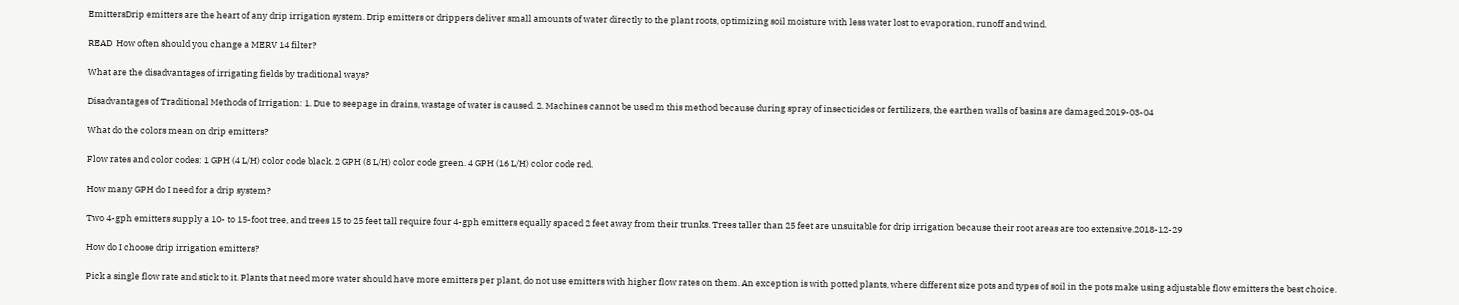EmittersDrip emitters are the heart of any drip irrigation system. Drip emitters or drippers deliver small amounts of water directly to the plant roots, optimizing soil moisture with less water lost to evaporation, runoff and wind.

READ  How often should you change a MERV 14 filter?

What are the disadvantages of irrigating fields by traditional ways?

Disadvantages of Traditional Methods of Irrigation: 1. Due to seepage in drains, wastage of water is caused. 2. Machines cannot be used m this method because during spray of insecticides or fertilizers, the earthen walls of basins are damaged.2019-03-04

What do the colors mean on drip emitters?

Flow rates and color codes: 1 GPH (4 L/H) color code black. 2 GPH (8 L/H) color code green. 4 GPH (16 L/H) color code red.

How many GPH do I need for a drip system?

Two 4-gph emitters supply a 10- to 15-foot tree, and trees 15 to 25 feet tall require four 4-gph emitters equally spaced 2 feet away from their trunks. Trees taller than 25 feet are unsuitable for drip irrigation because their root areas are too extensive.2018-12-29

How do I choose drip irrigation emitters?

Pick a single flow rate and stick to it. Plants that need more water should have more emitters per plant, do not use emitters with higher flow rates on them. An exception is with potted plants, where different size pots and types of soil in the pots make using adjustable flow emitters the best choice.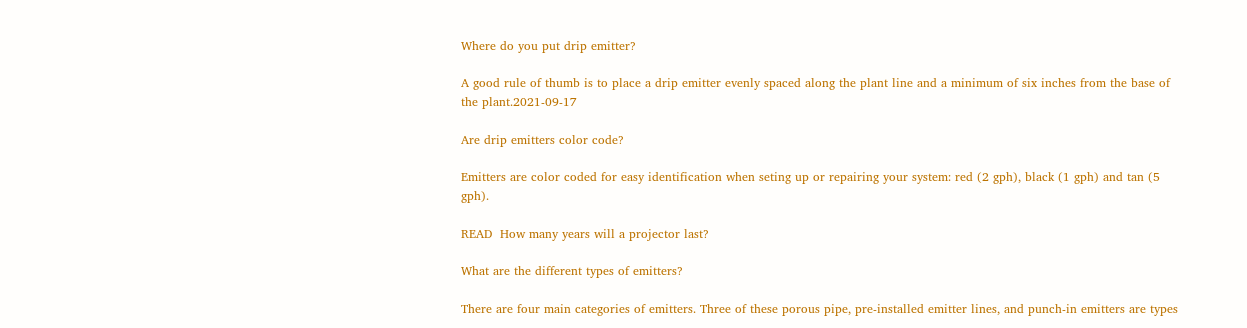Where do you put drip emitter?

A good rule of thumb is to place a drip emitter evenly spaced along the plant line and a minimum of six inches from the base of the plant.2021-09-17

Are drip emitters color code?

Emitters are color coded for easy identification when seting up or repairing your system: red (2 gph), black (1 gph) and tan (5 gph).

READ  How many years will a projector last?

What are the different types of emitters?

There are four main categories of emitters. Three of these porous pipe, pre-installed emitter lines, and punch-in emitters are types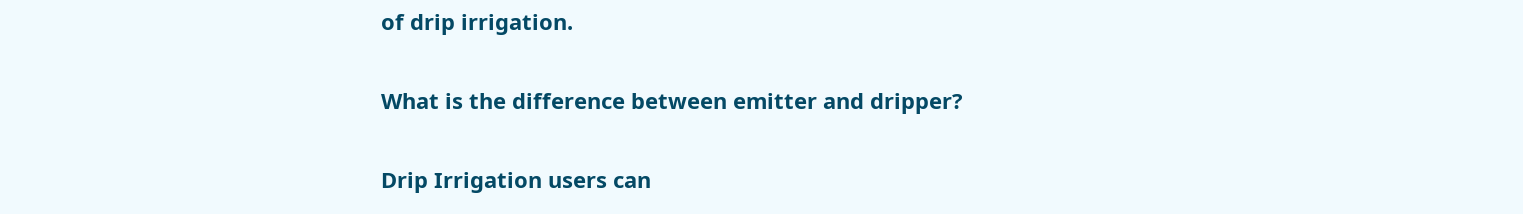of drip irrigation.

What is the difference between emitter and dripper?

Drip Irrigation users can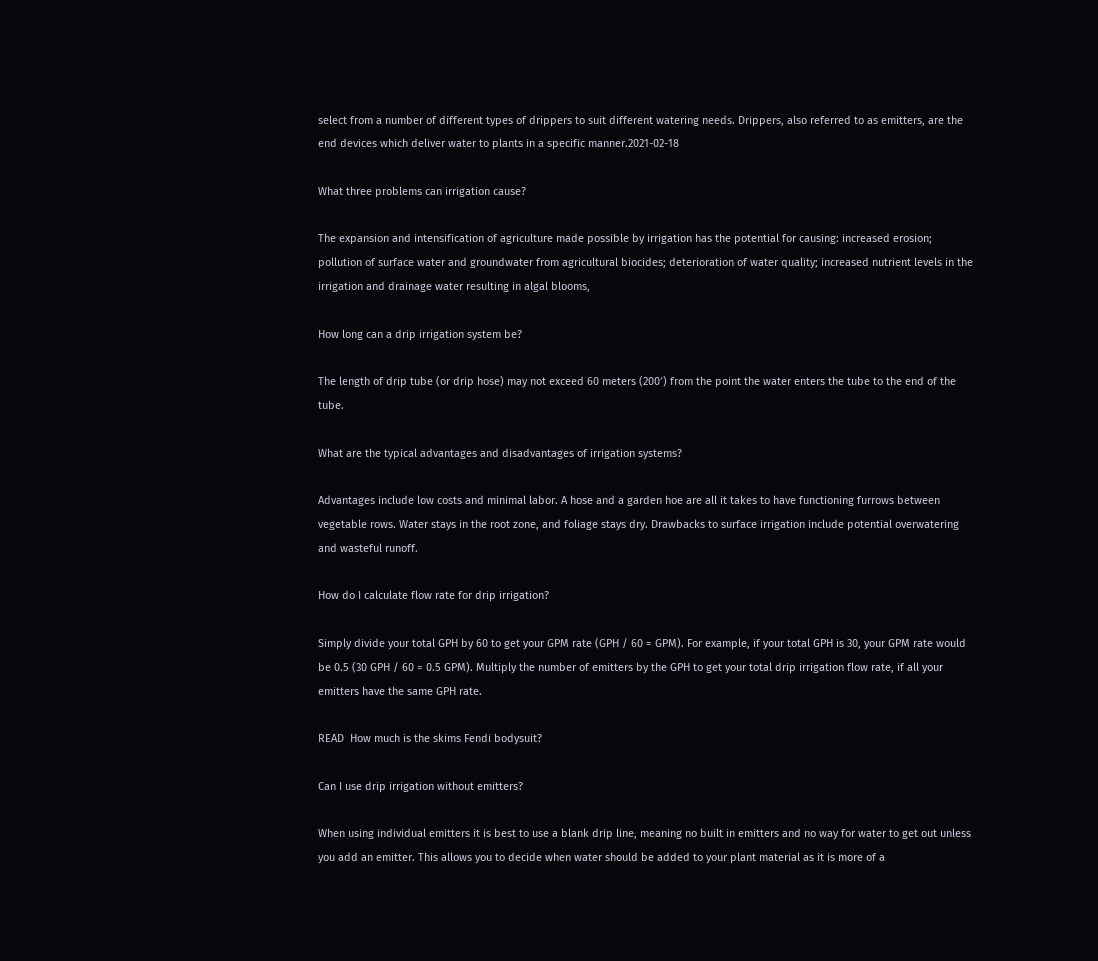select from a number of different types of drippers to suit different watering needs. Drippers, also referred to as emitters, are the end devices which deliver water to plants in a specific manner.2021-02-18

What three problems can irrigation cause?

The expansion and intensification of agriculture made possible by irrigation has the potential for causing: increased erosion; pollution of surface water and groundwater from agricultural biocides; deterioration of water quality; increased nutrient levels in the irrigation and drainage water resulting in algal blooms,

How long can a drip irrigation system be?

The length of drip tube (or drip hose) may not exceed 60 meters (200′) from the point the water enters the tube to the end of the tube.

What are the typical advantages and disadvantages of irrigation systems?

Advantages include low costs and minimal labor. A hose and a garden hoe are all it takes to have functioning furrows between vegetable rows. Water stays in the root zone, and foliage stays dry. Drawbacks to surface irrigation include potential overwatering and wasteful runoff.

How do I calculate flow rate for drip irrigation?

Simply divide your total GPH by 60 to get your GPM rate (GPH / 60 = GPM). For example, if your total GPH is 30, your GPM rate would be 0.5 (30 GPH / 60 = 0.5 GPM). Multiply the number of emitters by the GPH to get your total drip irrigation flow rate, if all your emitters have the same GPH rate.

READ  How much is the skims Fendi bodysuit?

Can I use drip irrigation without emitters?

When using individual emitters it is best to use a blank drip line, meaning no built in emitters and no way for water to get out unless you add an emitter. This allows you to decide when water should be added to your plant material as it is more of a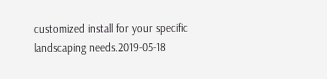customized install for your specific landscaping needs.2019-05-18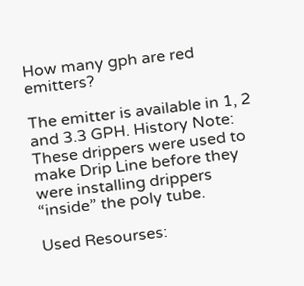How many gph are red emitters?

The emitter is available in 1, 2 and 3.3 GPH. History Note: These drippers were used to make Drip Line before they were installing drippers “inside” the poly tube.

Used Resourses: